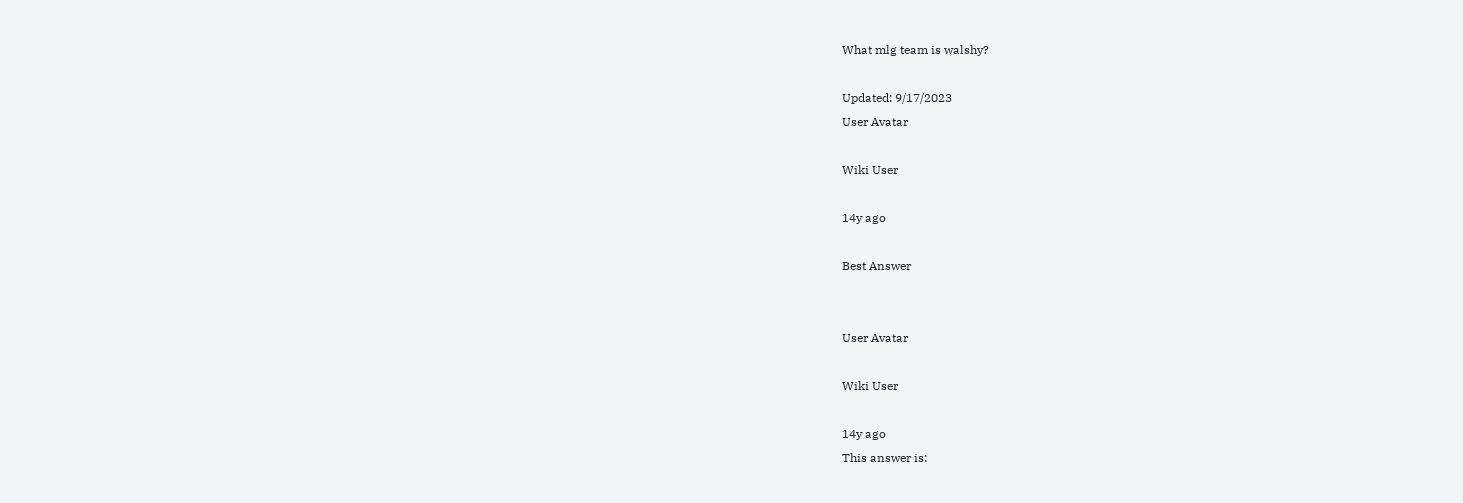What mlg team is walshy?

Updated: 9/17/2023
User Avatar

Wiki User

14y ago

Best Answer


User Avatar

Wiki User

14y ago
This answer is: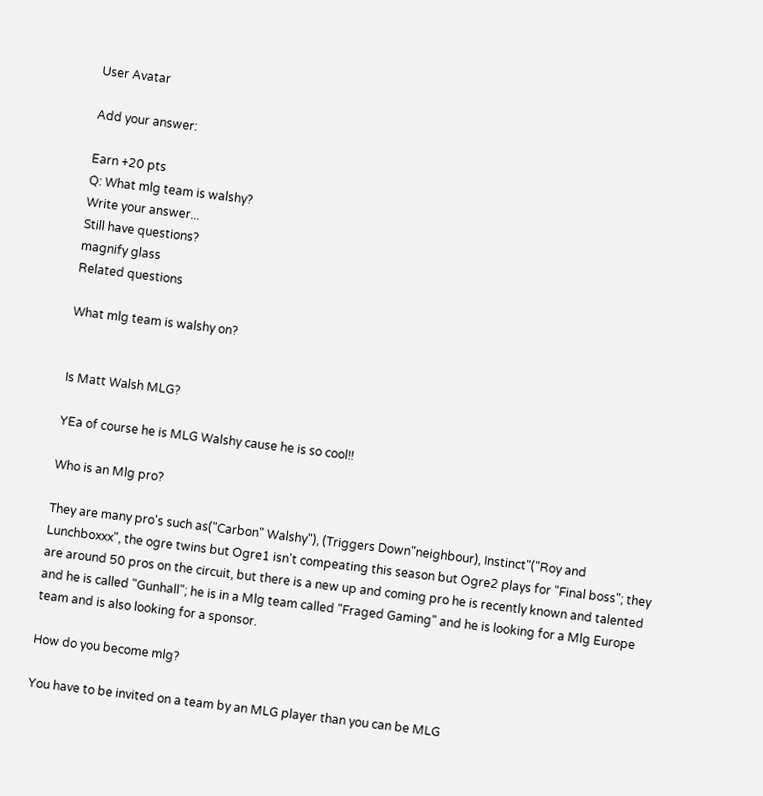User Avatar

Add your answer:

Earn +20 pts
Q: What mlg team is walshy?
Write your answer...
Still have questions?
magnify glass
Related questions

What mlg team is walshy on?


Is Matt Walsh MLG?

YEa of course he is MLG Walshy cause he is so cool!!

Who is an Mlg pro?

They are many pro's such as("Carbon" Walshy"), (Triggers Down"neighbour), Instinct"("Roy and Lunchboxxx", the ogre twins but Ogre1 isn't compeating this season but Ogre2 plays for "Final boss"; they are around 50 pros on the circuit, but there is a new up and coming pro he is recently known and talented and he is called "Gunhall"; he is in a Mlg team called "Fraged Gaming" and he is looking for a Mlg Europe team and is also looking for a sponsor.

How do you become mlg?

You have to be invited on a team by an MLG player than you can be MLG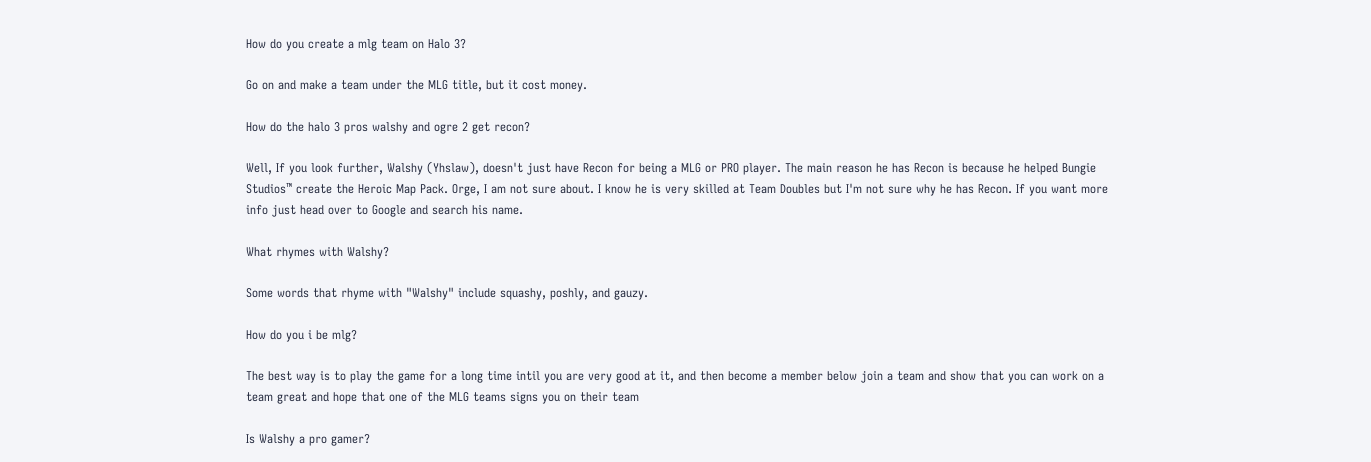How do you create a mlg team on Halo 3?

Go on and make a team under the MLG title, but it cost money.

How do the halo 3 pros walshy and ogre 2 get recon?

Well, If you look further, Walshy (Yhslaw), doesn't just have Recon for being a MLG or PRO player. The main reason he has Recon is because he helped Bungie Studios™ create the Heroic Map Pack. Orge, I am not sure about. I know he is very skilled at Team Doubles but I'm not sure why he has Recon. If you want more info just head over to Google and search his name.

What rhymes with Walshy?

Some words that rhyme with "Walshy" include squashy, poshly, and gauzy.

How do you i be mlg?

The best way is to play the game for a long time intil you are very good at it, and then become a member below join a team and show that you can work on a team great and hope that one of the MLG teams signs you on their team

Is Walshy a pro gamer?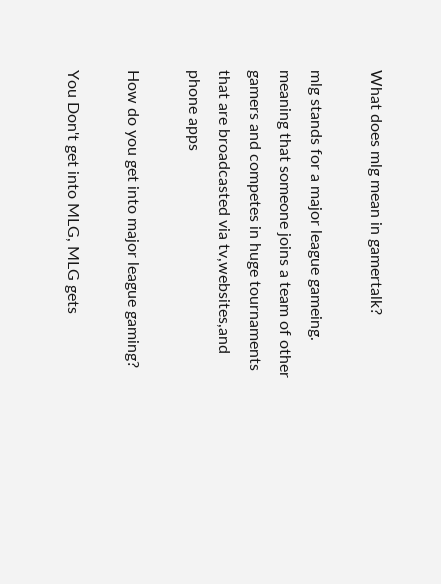What does mlg mean in gamertalk?

mlg stands for a major league gameing. meaning that someone joins a team of other gamers and competes in huge tournaments that are broadcasted via tv,websites,and phone apps

How do you get into major league gaming?

You Don't get into MLG, MLG gets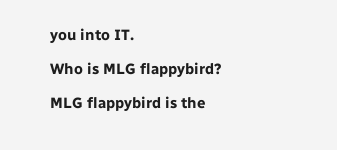you into IT.

Who is MLG flappybird?

MLG flappybird is the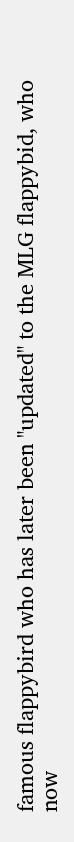famous flappybird who has later been "updated" to the MLG flappybid, who now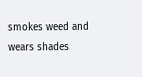smokes weed and wears shades